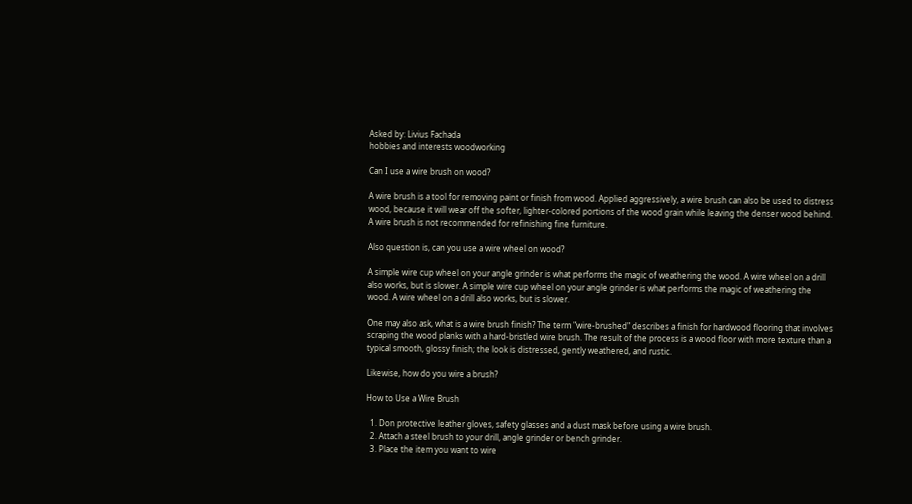Asked by: Livius Fachada
hobbies and interests woodworking

Can I use a wire brush on wood?

A wire brush is a tool for removing paint or finish from wood. Applied aggressively, a wire brush can also be used to distress wood, because it will wear off the softer, lighter-colored portions of the wood grain while leaving the denser wood behind. A wire brush is not recommended for refinishing fine furniture.

Also question is, can you use a wire wheel on wood?

A simple wire cup wheel on your angle grinder is what performs the magic of weathering the wood. A wire wheel on a drill also works, but is slower. A simple wire cup wheel on your angle grinder is what performs the magic of weathering the wood. A wire wheel on a drill also works, but is slower.

One may also ask, what is a wire brush finish? The term "wire-brushed" describes a finish for hardwood flooring that involves scraping the wood planks with a hard-bristled wire brush. The result of the process is a wood floor with more texture than a typical smooth, glossy finish; the look is distressed, gently weathered, and rustic.

Likewise, how do you wire a brush?

How to Use a Wire Brush

  1. Don protective leather gloves, safety glasses and a dust mask before using a wire brush.
  2. Attach a steel brush to your drill, angle grinder or bench grinder.
  3. Place the item you want to wire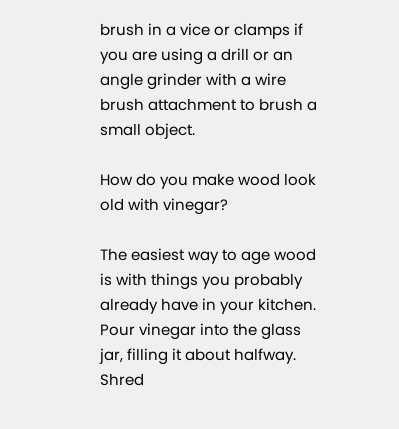brush in a vice or clamps if you are using a drill or an angle grinder with a wire brush attachment to brush a small object.

How do you make wood look old with vinegar?

The easiest way to age wood is with things you probably already have in your kitchen. Pour vinegar into the glass jar, filling it about halfway. Shred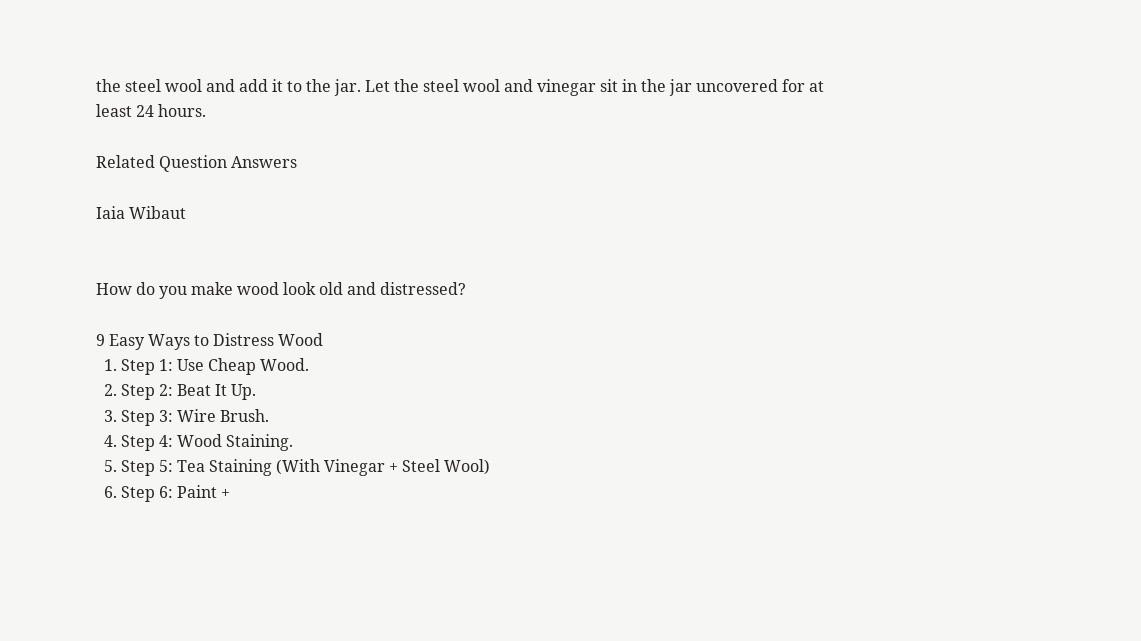the steel wool and add it to the jar. Let the steel wool and vinegar sit in the jar uncovered for at least 24 hours.

Related Question Answers

Iaia Wibaut


How do you make wood look old and distressed?

9 Easy Ways to Distress Wood
  1. Step 1: Use Cheap Wood.
  2. Step 2: Beat It Up.
  3. Step 3: Wire Brush.
  4. Step 4: Wood Staining.
  5. Step 5: Tea Staining (With Vinegar + Steel Wool)
  6. Step 6: Paint +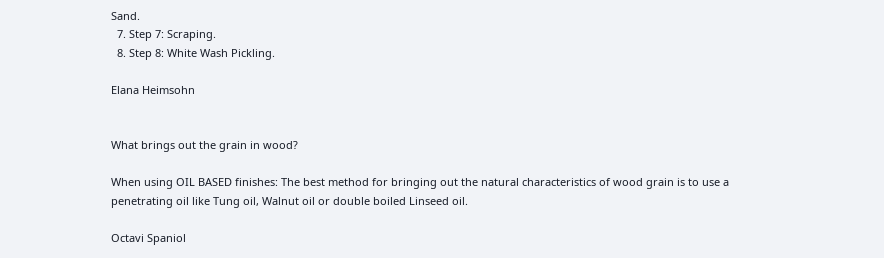Sand.
  7. Step 7: Scraping.
  8. Step 8: White Wash Pickling.

Elana Heimsohn


What brings out the grain in wood?

When using OIL BASED finishes: The best method for bringing out the natural characteristics of wood grain is to use a penetrating oil like Tung oil, Walnut oil or double boiled Linseed oil.

Octavi Spaniol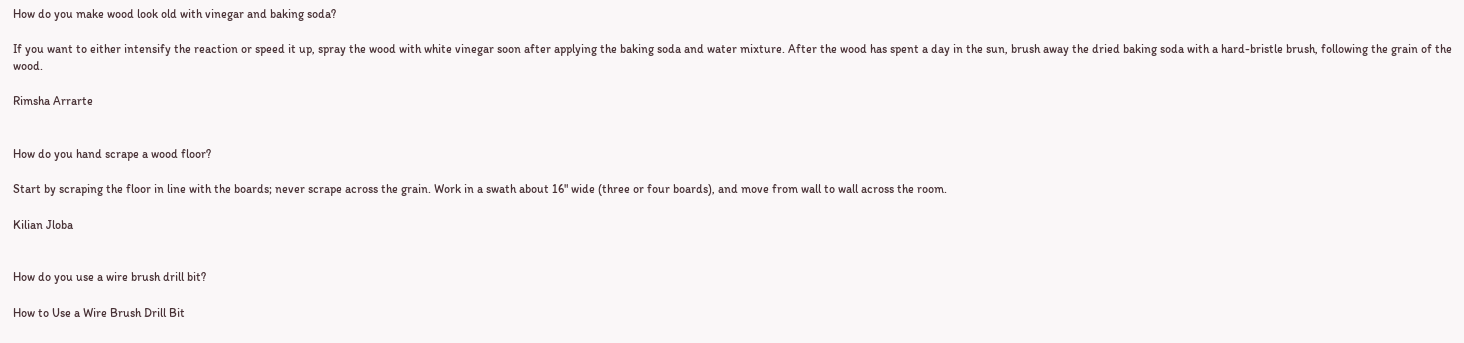How do you make wood look old with vinegar and baking soda?

If you want to either intensify the reaction or speed it up, spray the wood with white vinegar soon after applying the baking soda and water mixture. After the wood has spent a day in the sun, brush away the dried baking soda with a hard-bristle brush, following the grain of the wood.

Rimsha Arrarte


How do you hand scrape a wood floor?

Start by scraping the floor in line with the boards; never scrape across the grain. Work in a swath about 16" wide (three or four boards), and move from wall to wall across the room.

Kilian Jloba


How do you use a wire brush drill bit?

How to Use a Wire Brush Drill Bit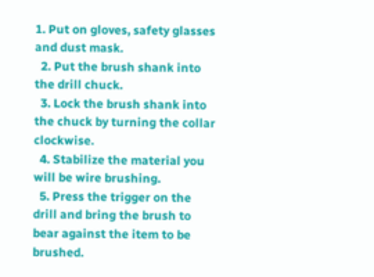1. Put on gloves, safety glasses and dust mask.
  2. Put the brush shank into the drill chuck.
  3. Lock the brush shank into the chuck by turning the collar clockwise.
  4. Stabilize the material you will be wire brushing.
  5. Press the trigger on the drill and bring the brush to bear against the item to be brushed.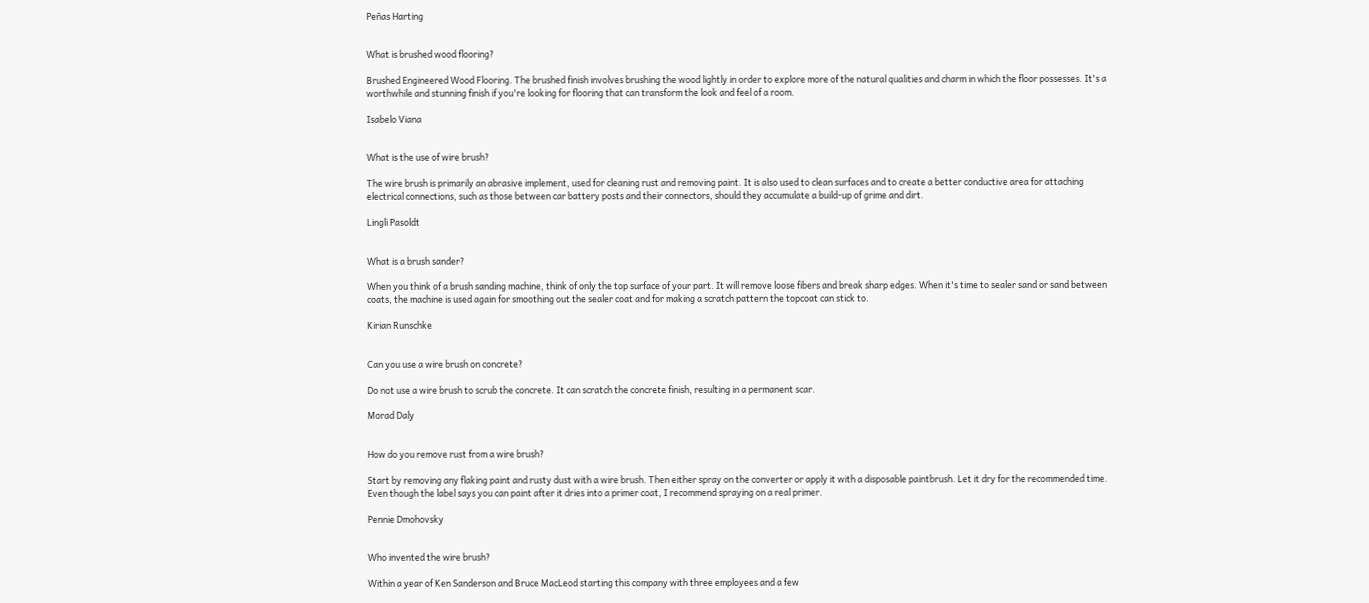Peñas Harting


What is brushed wood flooring?

Brushed Engineered Wood Flooring. The brushed finish involves brushing the wood lightly in order to explore more of the natural qualities and charm in which the floor possesses. It's a worthwhile and stunning finish if you're looking for flooring that can transform the look and feel of a room.

Isabelo Viana


What is the use of wire brush?

The wire brush is primarily an abrasive implement, used for cleaning rust and removing paint. It is also used to clean surfaces and to create a better conductive area for attaching electrical connections, such as those between car battery posts and their connectors, should they accumulate a build-up of grime and dirt.

Lingli Pasoldt


What is a brush sander?

When you think of a brush sanding machine, think of only the top surface of your part. It will remove loose fibers and break sharp edges. When it's time to sealer sand or sand between coats, the machine is used again for smoothing out the sealer coat and for making a scratch pattern the topcoat can stick to.

Kirian Runschke


Can you use a wire brush on concrete?

Do not use a wire brush to scrub the concrete. It can scratch the concrete finish, resulting in a permanent scar.

Morad Daly


How do you remove rust from a wire brush?

Start by removing any flaking paint and rusty dust with a wire brush. Then either spray on the converter or apply it with a disposable paintbrush. Let it dry for the recommended time. Even though the label says you can paint after it dries into a primer coat, I recommend spraying on a real primer.

Pennie Dmohovsky


Who invented the wire brush?

Within a year of Ken Sanderson and Bruce MacLeod starting this company with three employees and a few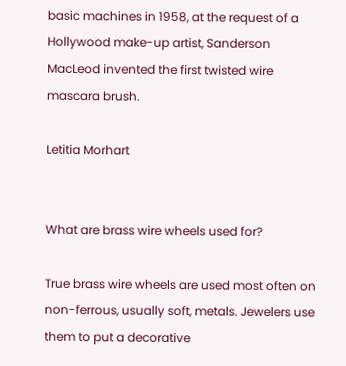basic machines in 1958, at the request of a Hollywood make-up artist, Sanderson MacLeod invented the first twisted wire mascara brush.

Letitia Morhart


What are brass wire wheels used for?

True brass wire wheels are used most often on non-ferrous, usually soft, metals. Jewelers use them to put a decorative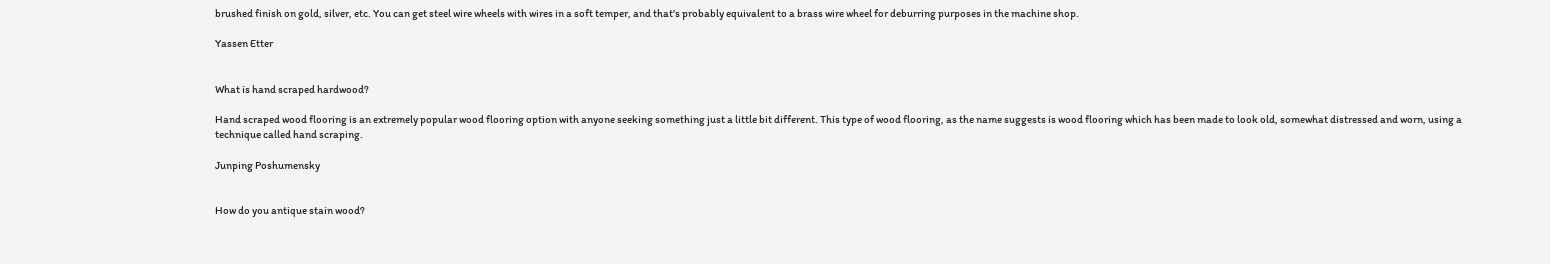brushed finish on gold, silver, etc. You can get steel wire wheels with wires in a soft temper, and that's probably equivalent to a brass wire wheel for deburring purposes in the machine shop.

Yassen Etter


What is hand scraped hardwood?

Hand scraped wood flooring is an extremely popular wood flooring option with anyone seeking something just a little bit different. This type of wood flooring, as the name suggests is wood flooring which has been made to look old, somewhat distressed and worn, using a technique called hand scraping.

Junping Poshumensky


How do you antique stain wood?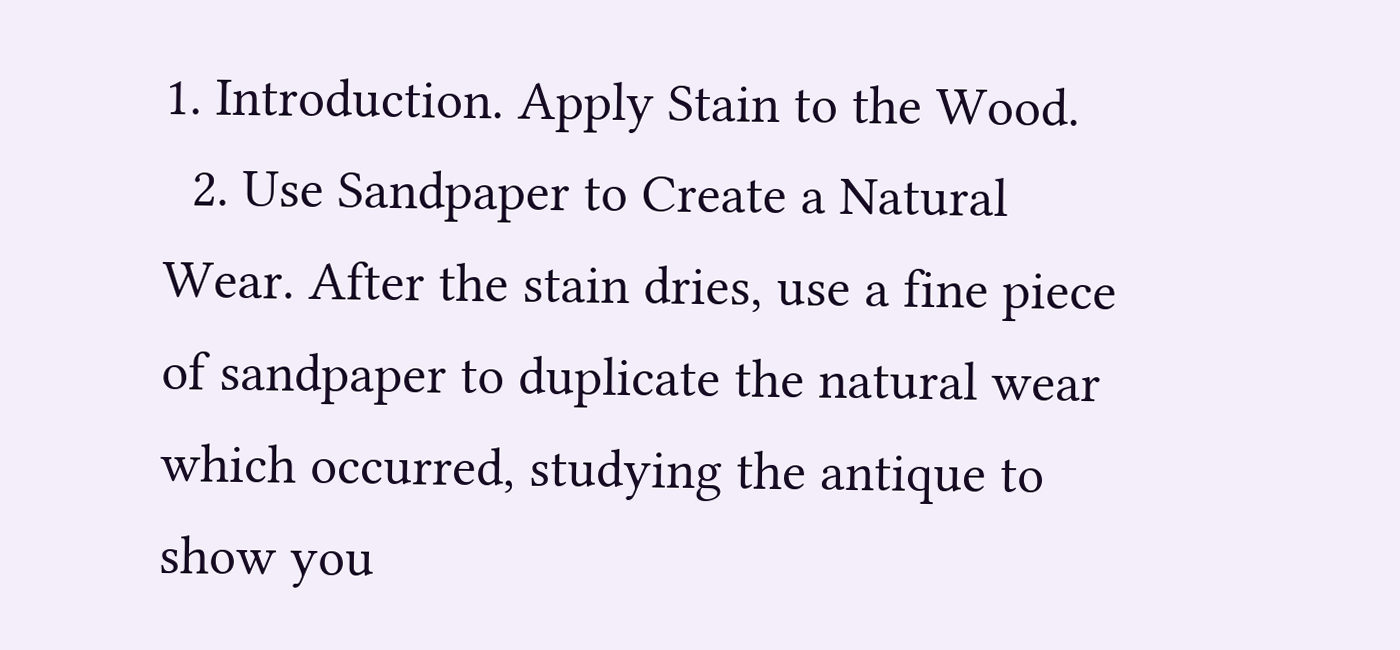1. Introduction. Apply Stain to the Wood.
  2. Use Sandpaper to Create a Natural Wear. After the stain dries, use a fine piece of sandpaper to duplicate the natural wear which occurred, studying the antique to show you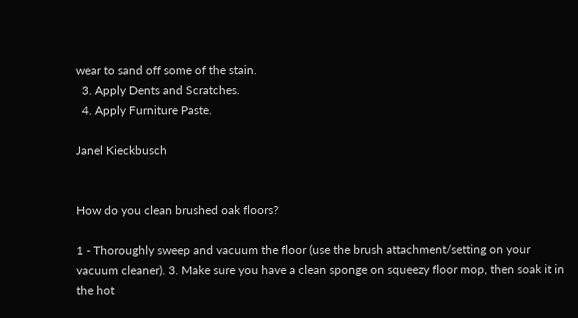wear to sand off some of the stain.
  3. Apply Dents and Scratches.
  4. Apply Furniture Paste.

Janel Kieckbusch


How do you clean brushed oak floors?

1 - Thoroughly sweep and vacuum the floor (use the brush attachment/setting on your vacuum cleaner). 3. Make sure you have a clean sponge on squeezy floor mop, then soak it in the hot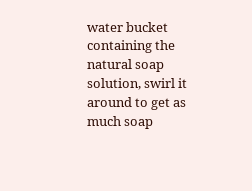water bucket containing the natural soap solution, swirl it around to get as much soap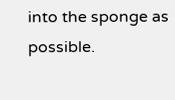into the sponge as possible.